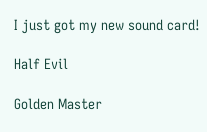I just got my new sound card!

Half Evil

Golden Master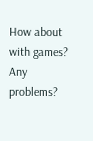How about with games? Any problems?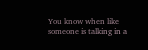You know when like someone is talking in a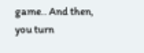game.. And then, you turn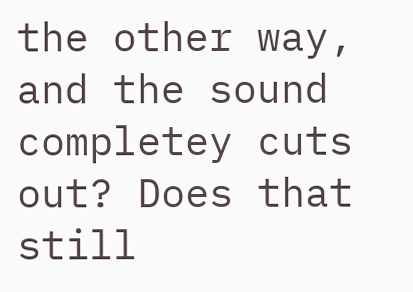the other way, and the sound completey cuts out? Does that still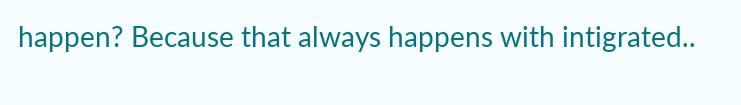happen? Because that always happens with intigrated..